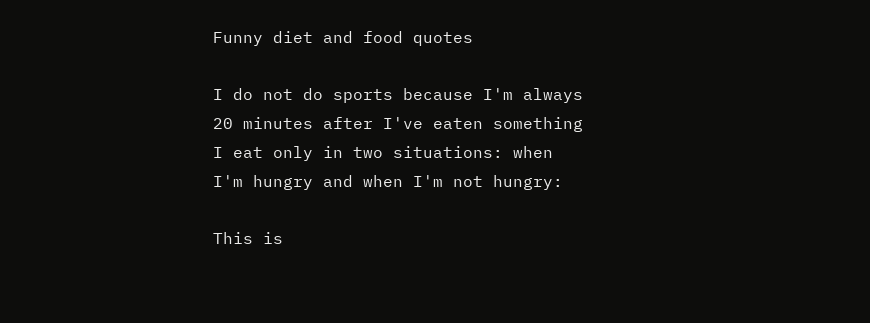Funny diet and food quotes

I do not do sports because I'm always 20 minutes after I've eaten something
I eat only in two situations: when I'm hungry and when I'm not hungry:

This is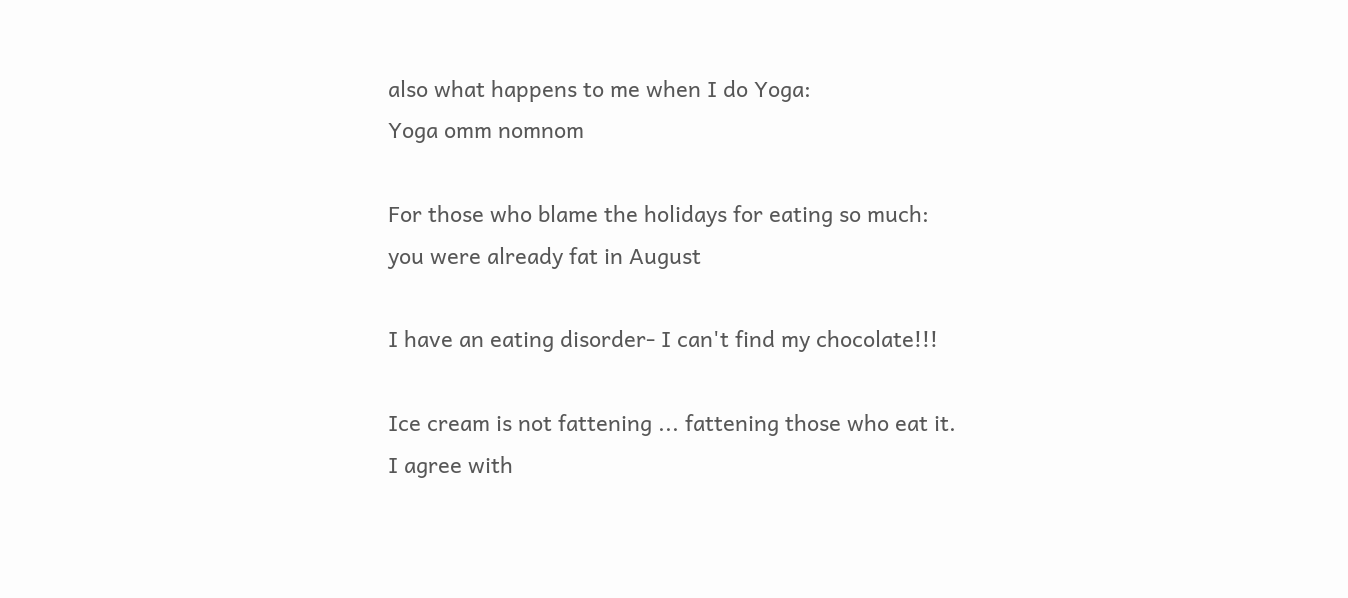also what happens to me when I do Yoga:
Yoga omm nomnom

For those who blame the holidays for eating so much:
you were already fat in August

I have an eating disorder- I can't find my chocolate!!!

Ice cream is not fattening ... fattening those who eat it.
I agree with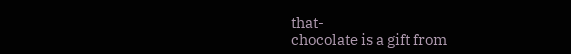that-
chocolate is a gift from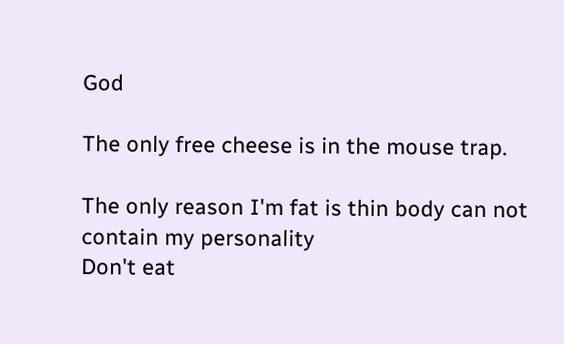God

The only free cheese is in the mouse trap.

The only reason I'm fat is thin body can not contain my personality
Don't eat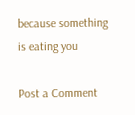because something is eating you

Post a Comment